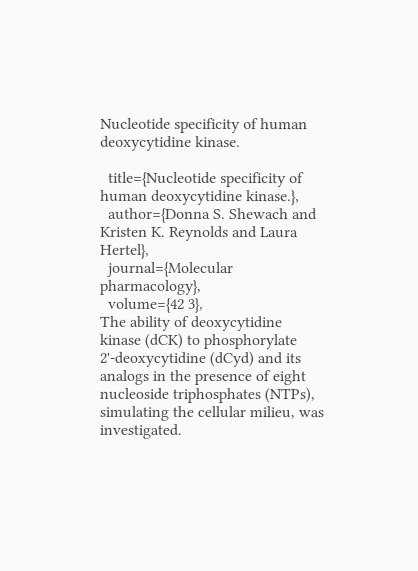Nucleotide specificity of human deoxycytidine kinase.

  title={Nucleotide specificity of human deoxycytidine kinase.},
  author={Donna S. Shewach and Kristen K. Reynolds and Laura Hertel},
  journal={Molecular pharmacology},
  volume={42 3},
The ability of deoxycytidine kinase (dCK) to phosphorylate 2'-deoxycytidine (dCyd) and its analogs in the presence of eight nucleoside triphosphates (NTPs), simulating the cellular milieu, was investigated.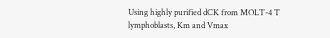Using highly purified dCK from MOLT-4 T lymphoblasts, Km and Vmax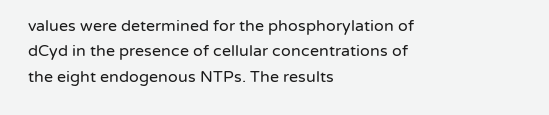values were determined for the phosphorylation of dCyd in the presence of cellular concentrations of the eight endogenous NTPs. The results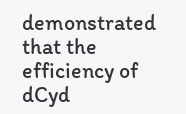demonstrated that the efficiency of dCyd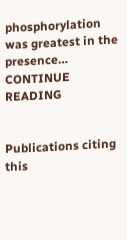phosphorylation was greatest in the presence… CONTINUE READING


Publications citing this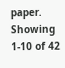paper.
Showing 1-10 of 42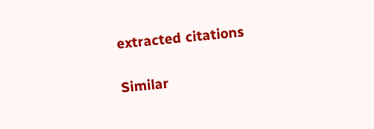extracted citations

Similar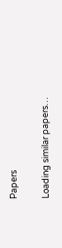Papers

Loading similar papers…